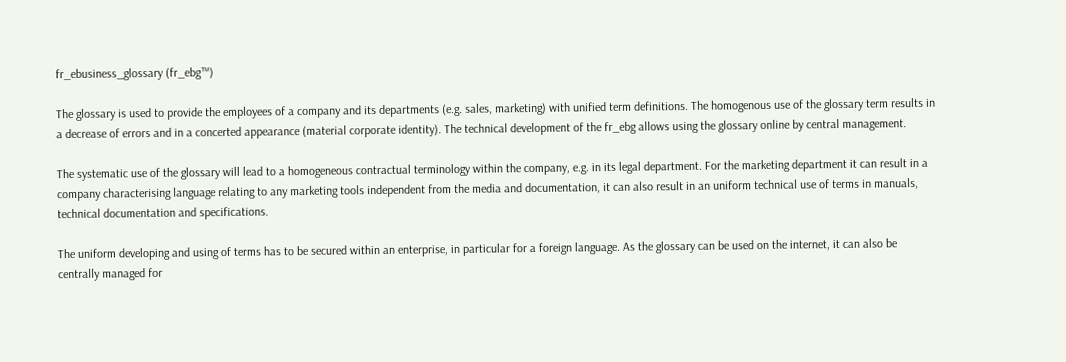fr_ebusiness_glossary (fr_ebg™)

The glossary is used to provide the employees of a company and its departments (e.g. sales, marketing) with unified term definitions. The homogenous use of the glossary term results in a decrease of errors and in a concerted appearance (material corporate identity). The technical development of the fr_ebg allows using the glossary online by central management.

The systematic use of the glossary will lead to a homogeneous contractual terminology within the company, e.g. in its legal department. For the marketing department it can result in a company characterising language relating to any marketing tools independent from the media and documentation, it can also result in an uniform technical use of terms in manuals, technical documentation and specifications.

The uniform developing and using of terms has to be secured within an enterprise, in particular for a foreign language. As the glossary can be used on the internet, it can also be centrally managed for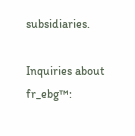subsidiaries.

Inquiries about fr_ebg™: